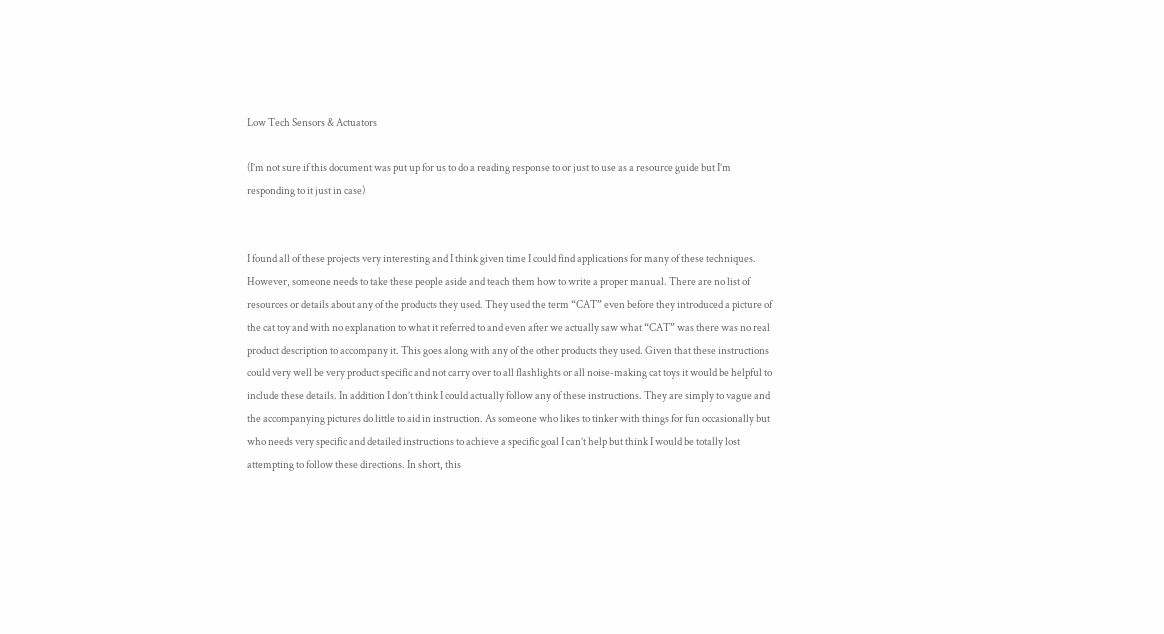Low Tech Sensors & Actuators

(I’m not sure if this document was put up for us to do a reading response to or just to use as a resource guide but I’m responding to it just in case)


I found all of these projects very interesting and I think given time I could find applications for many of these techniques. However, someone needs to take these people aside and teach them how to write a proper manual. There are no list of resources or details about any of the products they used. They used the term “CAT” even before they introduced a picture of the cat toy and with no explanation to what it referred to and even after we actually saw what “CAT” was there was no real product description to accompany it. This goes along with any of the other products they used. Given that these instructions could very well be very product specific and not carry over to all flashlights or all noise-making cat toys it would be helpful to include these details. In addition I don’t think I could actually follow any of these instructions. They are simply to vague and the accompanying pictures do little to aid in instruction. As someone who likes to tinker with things for fun occasionally but who needs very specific and detailed instructions to achieve a specific goal I can’t help but think I would be totally lost attempting to follow these directions. In short, this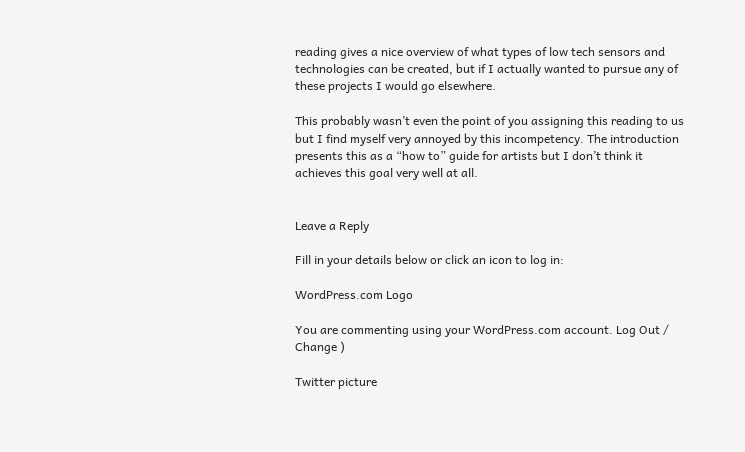reading gives a nice overview of what types of low tech sensors and technologies can be created, but if I actually wanted to pursue any of these projects I would go elsewhere.

This probably wasn’t even the point of you assigning this reading to us but I find myself very annoyed by this incompetency. The introduction presents this as a “how to” guide for artists but I don’t think it achieves this goal very well at all.


Leave a Reply

Fill in your details below or click an icon to log in:

WordPress.com Logo

You are commenting using your WordPress.com account. Log Out / Change )

Twitter picture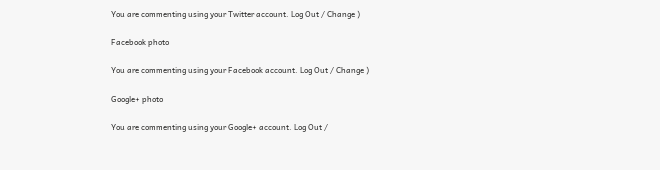You are commenting using your Twitter account. Log Out / Change )

Facebook photo

You are commenting using your Facebook account. Log Out / Change )

Google+ photo

You are commenting using your Google+ account. Log Out /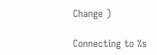Change )

Connecting to %s